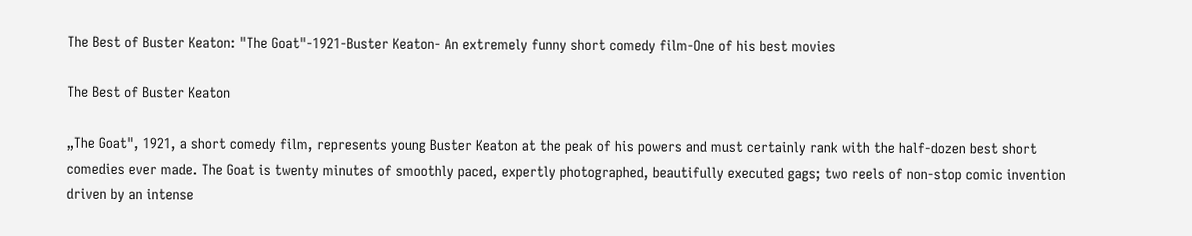The Best of Buster Keaton: "The Goat"-1921-Buster Keaton- An extremely funny short comedy film-One of his best movies

The Best of Buster Keaton

„The Goat", 1921, a short comedy film, represents young Buster Keaton at the peak of his powers and must certainly rank with the half-dozen best short comedies ever made. The Goat is twenty minutes of smoothly paced, expertly photographed, beautifully executed gags; two reels of non-stop comic invention driven by an intense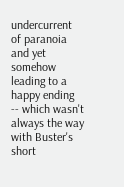undercurrent of paranoia and yet somehow leading to a happy ending -- which wasn't always the way with Buster's short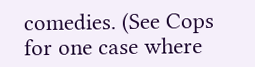comedies. (See Cops for one case where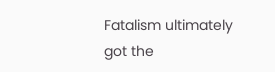Fatalism ultimately got the